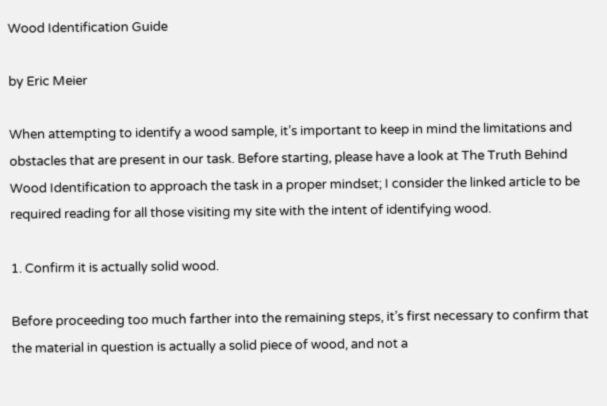Wood Identification Guide

by Eric Meier

When attempting to identify a wood sample, it’s important to keep in mind the limitations and obstacles that are present in our task. Before starting, please have a look at The Truth Behind Wood Identification to approach the task in a proper mindset; I consider the linked article to be required reading for all those visiting my site with the intent of identifying wood.

1. Confirm it is actually solid wood.

Before proceeding too much farther into the remaining steps, it’s first necessary to confirm that the material in question is actually a solid piece of wood, and not a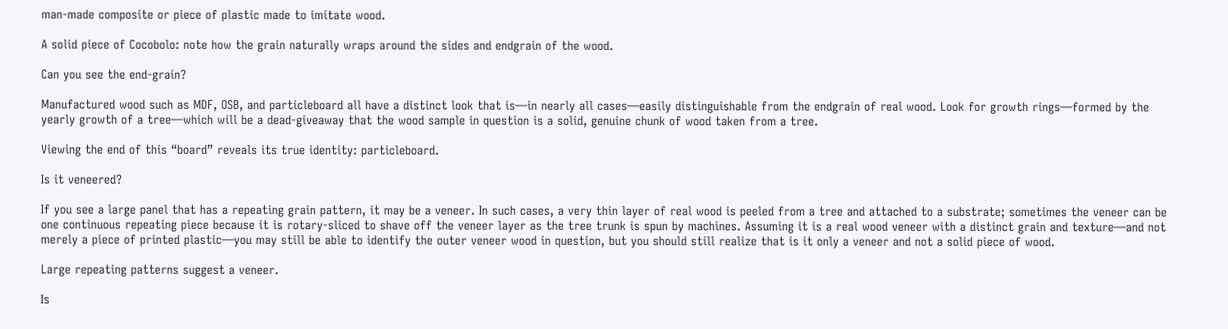man-made composite or piece of plastic made to imitate wood.

A solid piece of Cocobolo: note how the grain naturally wraps around the sides and endgrain of the wood.

Can you see the end-grain?

Manufactured wood such as MDF, OSB, and particleboard all have a distinct look that is—in nearly all cases—easily distinguishable from the endgrain of real wood. Look for growth rings—formed by the yearly growth of a tree—which will be a dead-giveaway that the wood sample in question is a solid, genuine chunk of wood taken from a tree.

Viewing the end of this “board” reveals its true identity: particleboard.

Is it veneered?

If you see a large panel that has a repeating grain pattern, it may be a veneer. In such cases, a very thin layer of real wood is peeled from a tree and attached to a substrate; sometimes the veneer can be one continuous repeating piece because it is rotary-sliced to shave off the veneer layer as the tree trunk is spun by machines. Assuming it is a real wood veneer with a distinct grain and texture—and not merely a piece of printed plastic—you may still be able to identify the outer veneer wood in question, but you should still realize that is it only a veneer and not a solid piece of wood.

Large repeating patterns suggest a veneer.

Is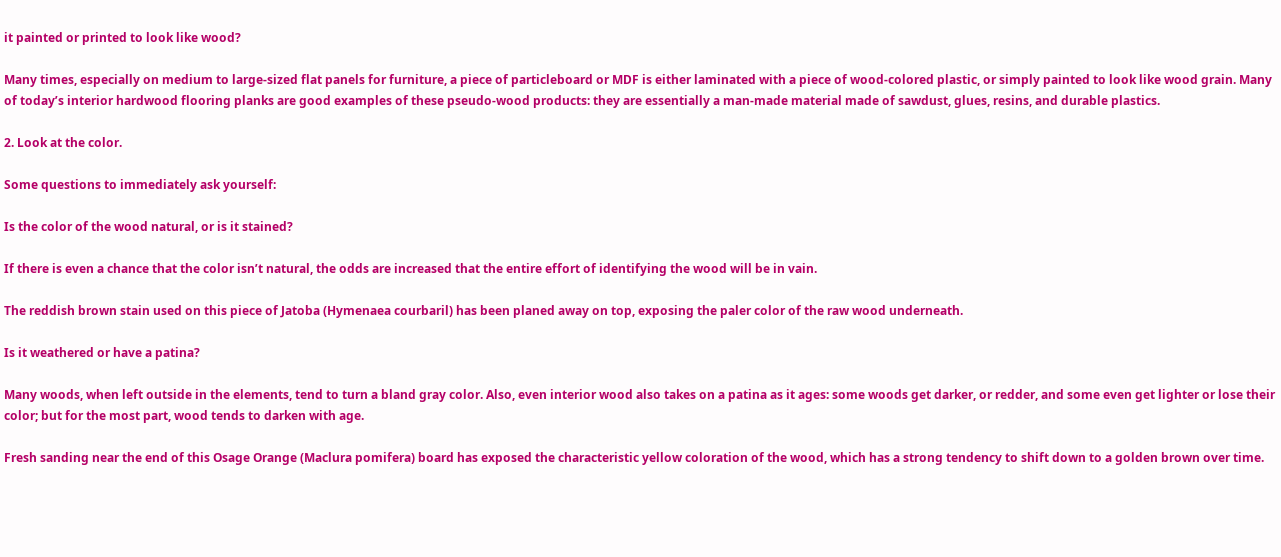it painted or printed to look like wood?

Many times, especially on medium to large-sized flat panels for furniture, a piece of particleboard or MDF is either laminated with a piece of wood-colored plastic, or simply painted to look like wood grain. Many of today’s interior hardwood flooring planks are good examples of these pseudo-wood products: they are essentially a man-made material made of sawdust, glues, resins, and durable plastics.

2. Look at the color.

Some questions to immediately ask yourself:

Is the color of the wood natural, or is it stained?

If there is even a chance that the color isn’t natural, the odds are increased that the entire effort of identifying the wood will be in vain.

The reddish brown stain used on this piece of Jatoba (Hymenaea courbaril) has been planed away on top, exposing the paler color of the raw wood underneath.

Is it weathered or have a patina?

Many woods, when left outside in the elements, tend to turn a bland gray color. Also, even interior wood also takes on a patina as it ages: some woods get darker, or redder, and some even get lighter or lose their color; but for the most part, wood tends to darken with age.

Fresh sanding near the end of this Osage Orange (Maclura pomifera) board has exposed the characteristic yellow coloration of the wood, which has a strong tendency to shift down to a golden brown over time.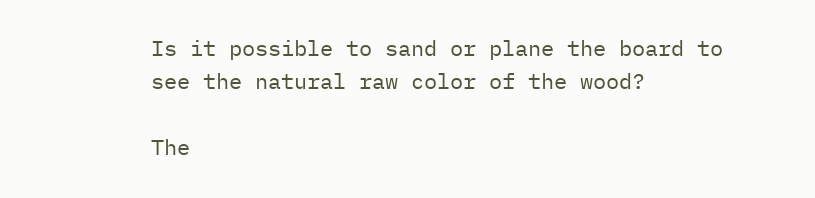Is it possible to sand or plane the board to see the natural raw color of the wood?

The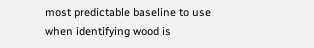most predictable baseline to use when identifying wood is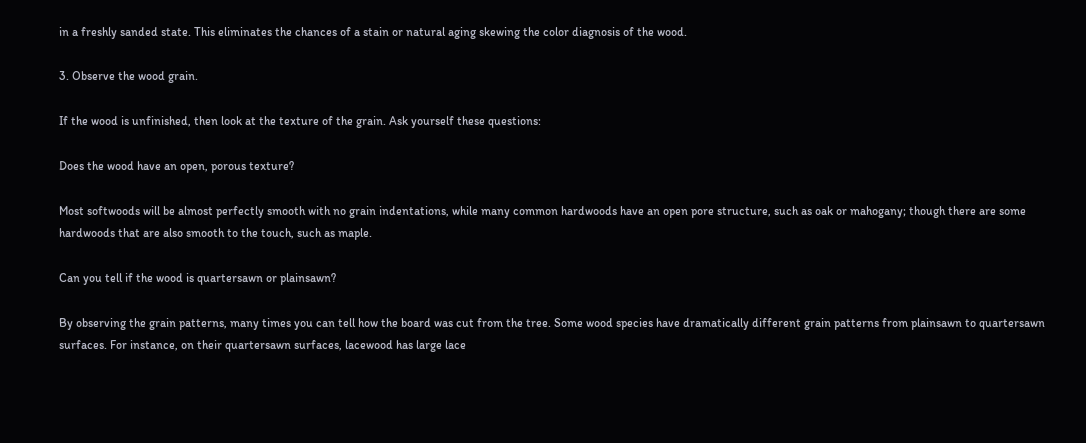in a freshly sanded state. This eliminates the chances of a stain or natural aging skewing the color diagnosis of the wood.

3. Observe the wood grain.

If the wood is unfinished, then look at the texture of the grain. Ask yourself these questions:

Does the wood have an open, porous texture?

Most softwoods will be almost perfectly smooth with no grain indentations, while many common hardwoods have an open pore structure, such as oak or mahogany; though there are some hardwoods that are also smooth to the touch, such as maple.

Can you tell if the wood is quartersawn or plainsawn?

By observing the grain patterns, many times you can tell how the board was cut from the tree. Some wood species have dramatically different grain patterns from plainsawn to quartersawn surfaces. For instance, on their quartersawn surfaces, lacewood has large lace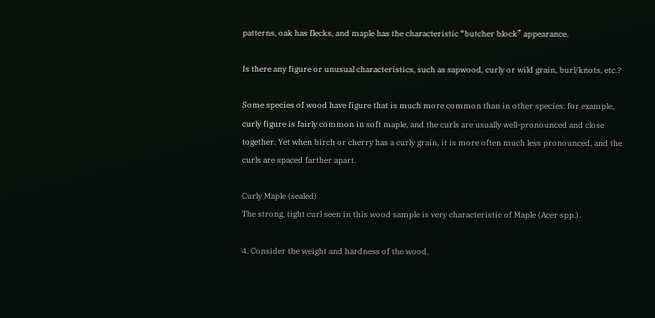patterns, oak has flecks, and maple has the characteristic “butcher block” appearance.

Is there any figure or unusual characteristics, such as sapwood, curly or wild grain, burl/knots, etc.?

Some species of wood have figure that is much more common than in other species: for example, curly figure is fairly common in soft maple, and the curls are usually well-pronounced and close together. Yet when birch or cherry has a curly grain, it is more often much less pronounced, and the curls are spaced farther apart.

Curly Maple (sealed)
The strong, tight curl seen in this wood sample is very characteristic of Maple (Acer spp.).

4. Consider the weight and hardness of the wood.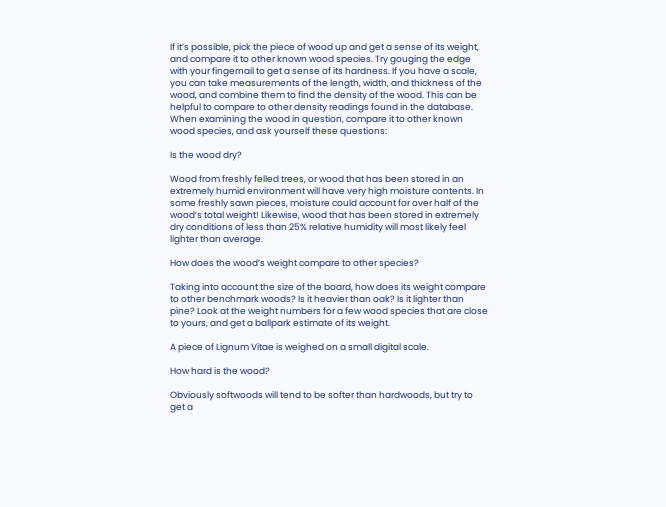If it’s possible, pick the piece of wood up and get a sense of its weight, and compare it to other known wood species. Try gouging the edge with your fingernail to get a sense of its hardness. If you have a scale, you can take measurements of the length, width, and thickness of the wood, and combine them to find the density of the wood. This can be helpful to compare to other density readings found in the database. When examining the wood in question, compare it to other known wood species, and ask yourself these questions:

Is the wood dry?

Wood from freshly felled trees, or wood that has been stored in an extremely humid environment will have very high moisture contents. In some freshly sawn pieces, moisture could account for over half of the wood’s total weight! Likewise, wood that has been stored in extremely dry conditions of less than 25% relative humidity will most likely feel lighter than average.

How does the wood’s weight compare to other species?

Taking into account the size of the board, how does its weight compare to other benchmark woods? Is it heavier than oak? Is it lighter than pine? Look at the weight numbers for a few wood species that are close to yours, and get a ballpark estimate of its weight.

A piece of Lignum Vitae is weighed on a small digital scale.

How hard is the wood?

Obviously softwoods will tend to be softer than hardwoods, but try to get a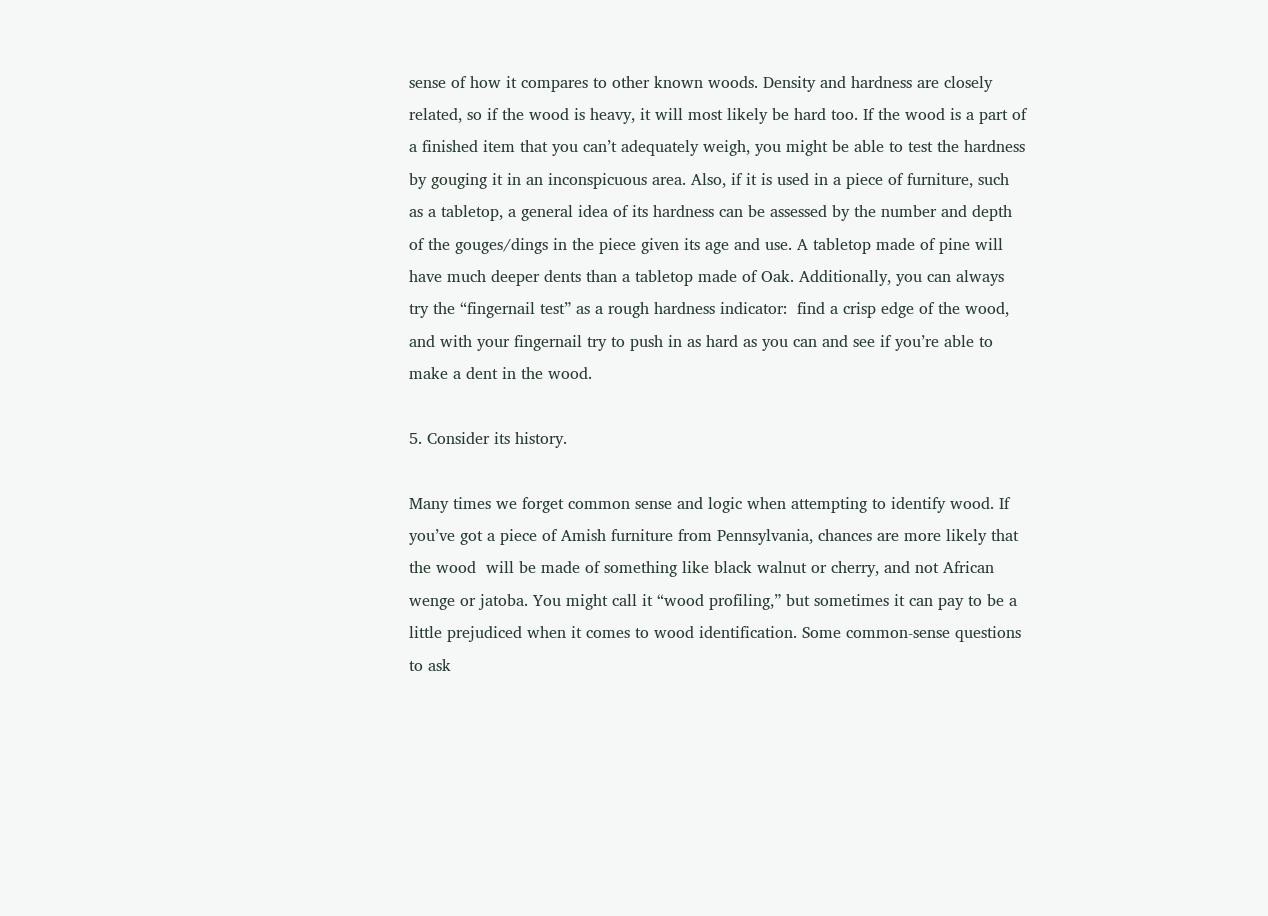sense of how it compares to other known woods. Density and hardness are closely related, so if the wood is heavy, it will most likely be hard too. If the wood is a part of a finished item that you can’t adequately weigh, you might be able to test the hardness by gouging it in an inconspicuous area. Also, if it is used in a piece of furniture, such as a tabletop, a general idea of its hardness can be assessed by the number and depth of the gouges/dings in the piece given its age and use. A tabletop made of pine will have much deeper dents than a tabletop made of Oak. Additionally, you can always try the “fingernail test” as a rough hardness indicator:  find a crisp edge of the wood, and with your fingernail try to push in as hard as you can and see if you’re able to make a dent in the wood.

5. Consider its history.

Many times we forget common sense and logic when attempting to identify wood. If you’ve got a piece of Amish furniture from Pennsylvania, chances are more likely that the wood  will be made of something like black walnut or cherry, and not African wenge or jatoba. You might call it “wood profiling,” but sometimes it can pay to be a little prejudiced when it comes to wood identification. Some common-sense questions to ask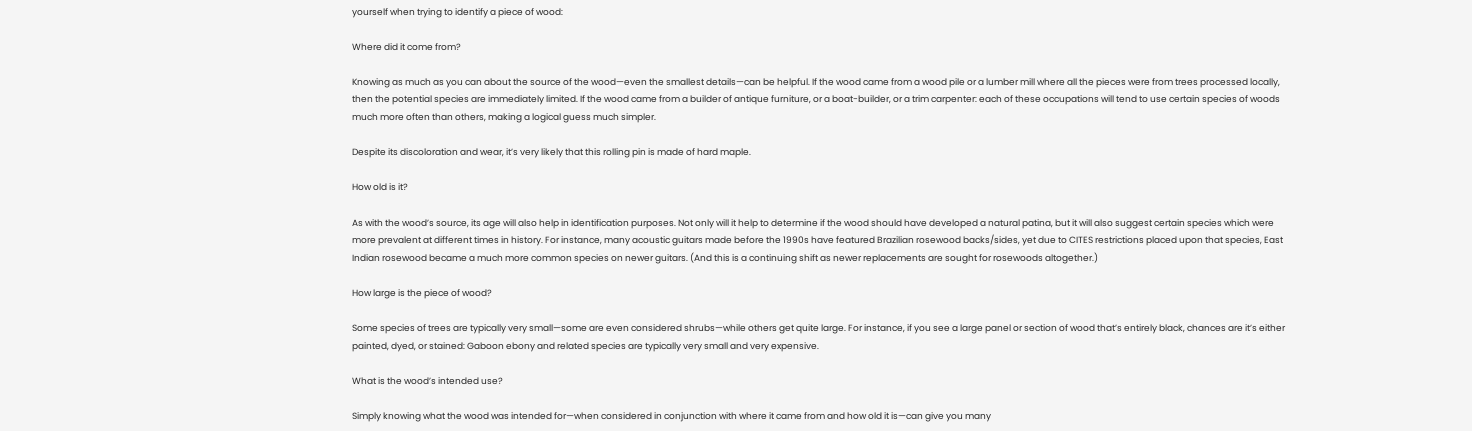yourself when trying to identify a piece of wood:

Where did it come from?

Knowing as much as you can about the source of the wood—even the smallest details—can be helpful. If the wood came from a wood pile or a lumber mill where all the pieces were from trees processed locally, then the potential species are immediately limited. If the wood came from a builder of antique furniture, or a boat-builder, or a trim carpenter: each of these occupations will tend to use certain species of woods much more often than others, making a logical guess much simpler.

Despite its discoloration and wear, it’s very likely that this rolling pin is made of hard maple.

How old is it?

As with the wood’s source, its age will also help in identification purposes. Not only will it help to determine if the wood should have developed a natural patina, but it will also suggest certain species which were more prevalent at different times in history. For instance, many acoustic guitars made before the 1990s have featured Brazilian rosewood backs/sides, yet due to CITES restrictions placed upon that species, East Indian rosewood became a much more common species on newer guitars. (And this is a continuing shift as newer replacements are sought for rosewoods altogether.)

How large is the piece of wood?

Some species of trees are typically very small—some are even considered shrubs—while others get quite large. For instance, if you see a large panel or section of wood that’s entirely black, chances are it’s either painted, dyed, or stained: Gaboon ebony and related species are typically very small and very expensive.

What is the wood’s intended use?

Simply knowing what the wood was intended for—when considered in conjunction with where it came from and how old it is—can give you many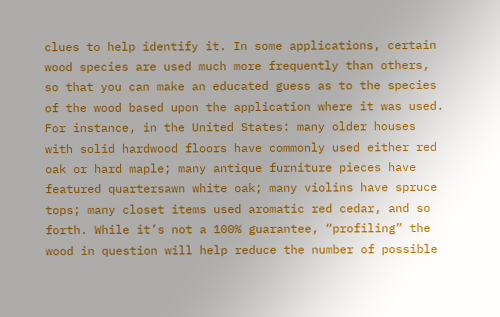clues to help identify it. In some applications, certain wood species are used much more frequently than others, so that you can make an educated guess as to the species of the wood based upon the application where it was used. For instance, in the United States: many older houses with solid hardwood floors have commonly used either red oak or hard maple; many antique furniture pieces have featured quartersawn white oak; many violins have spruce tops; many closet items used aromatic red cedar, and so forth. While it’s not a 100% guarantee, “profiling” the wood in question will help reduce the number of possible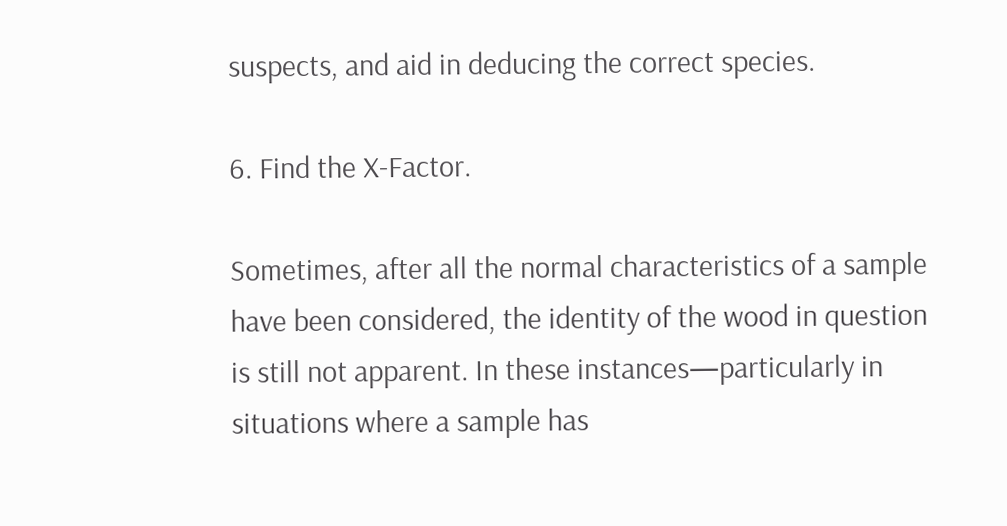suspects, and aid in deducing the correct species.

6. Find the X-Factor.

Sometimes, after all the normal characteristics of a sample have been considered, the identity of the wood in question is still not apparent. In these instances—particularly in situations where a sample has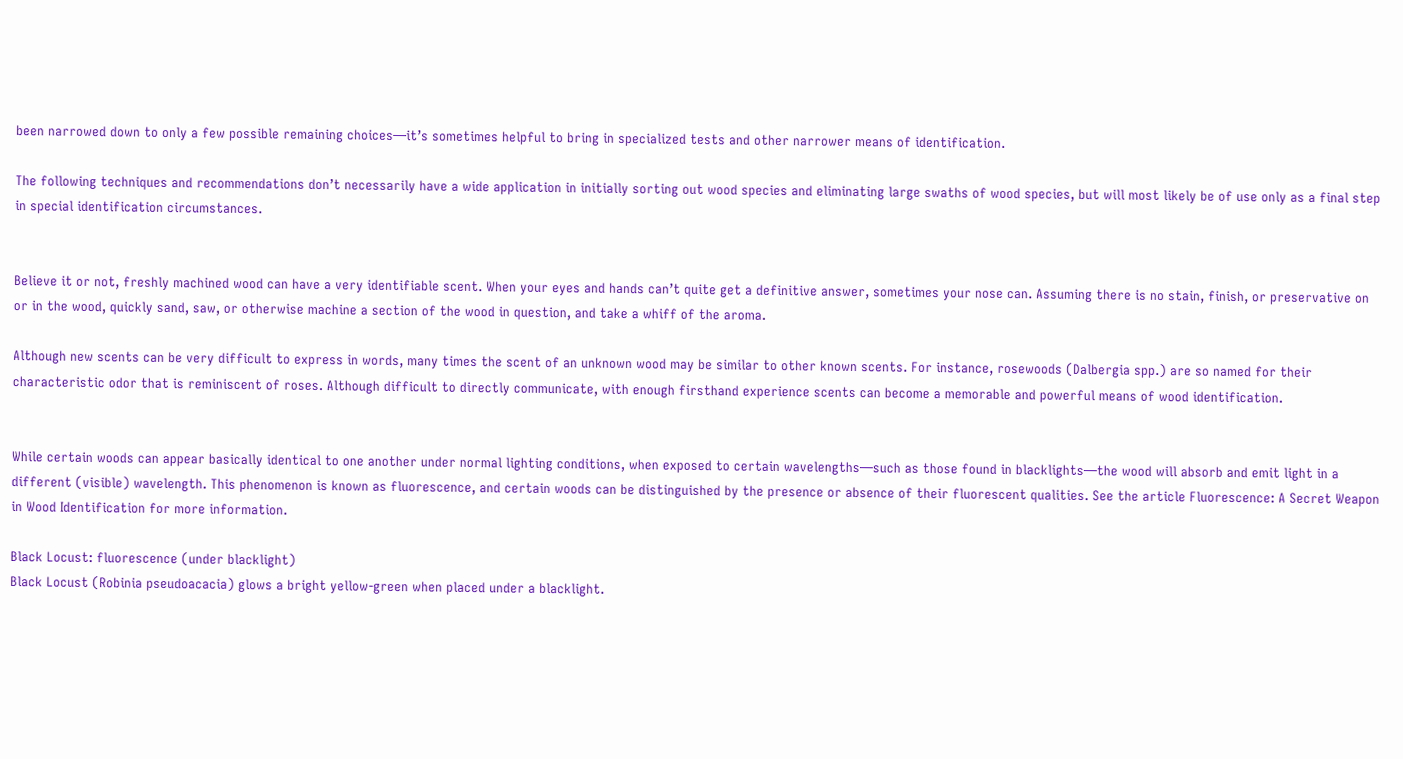been narrowed down to only a few possible remaining choices—it’s sometimes helpful to bring in specialized tests and other narrower means of identification.

The following techniques and recommendations don’t necessarily have a wide application in initially sorting out wood species and eliminating large swaths of wood species, but will most likely be of use only as a final step in special identification circumstances.


Believe it or not, freshly machined wood can have a very identifiable scent. When your eyes and hands can’t quite get a definitive answer, sometimes your nose can. Assuming there is no stain, finish, or preservative on or in the wood, quickly sand, saw, or otherwise machine a section of the wood in question, and take a whiff of the aroma.

Although new scents can be very difficult to express in words, many times the scent of an unknown wood may be similar to other known scents. For instance, rosewoods (Dalbergia spp.) are so named for their characteristic odor that is reminiscent of roses. Although difficult to directly communicate, with enough firsthand experience scents can become a memorable and powerful means of wood identification.


While certain woods can appear basically identical to one another under normal lighting conditions, when exposed to certain wavelengths—such as those found in blacklights—the wood will absorb and emit light in a different (visible) wavelength. This phenomenon is known as fluorescence, and certain woods can be distinguished by the presence or absence of their fluorescent qualities. See the article Fluorescence: A Secret Weapon in Wood Identification for more information.

Black Locust: fluorescence (under blacklight)
Black Locust (Robinia pseudoacacia) glows a bright yellow-green when placed under a blacklight.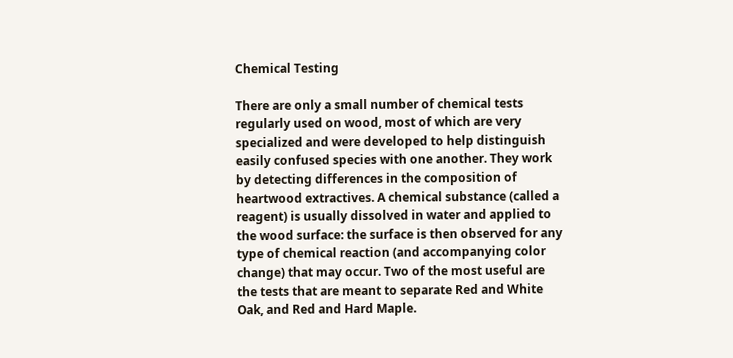Chemical Testing

There are only a small number of chemical tests regularly used on wood, most of which are very specialized and were developed to help distinguish easily confused species with one another. They work by detecting differences in the composition of heartwood extractives. A chemical substance (called a reagent) is usually dissolved in water and applied to the wood surface: the surface is then observed for any type of chemical reaction (and accompanying color change) that may occur. Two of the most useful are the tests that are meant to separate Red and White Oak, and Red and Hard Maple.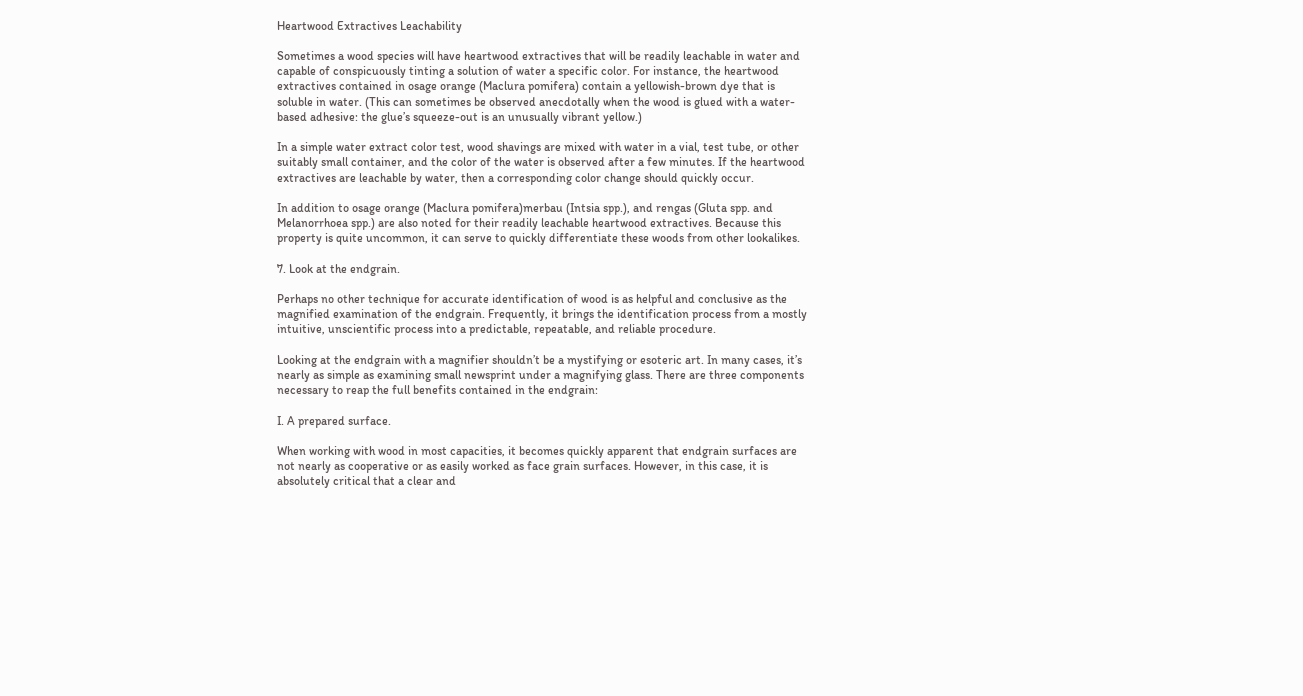Heartwood Extractives Leachability

Sometimes a wood species will have heartwood extractives that will be readily leachable in water and capable of conspicuously tinting a solution of water a specific color. For instance, the heartwood extractives contained in osage orange (Maclura pomifera) contain a yellowish-brown dye that is soluble in water. (This can sometimes be observed anecdotally when the wood is glued with a water-based adhesive: the glue’s squeeze-out is an unusually vibrant yellow.)

In a simple water extract color test, wood shavings are mixed with water in a vial, test tube, or other suitably small container, and the color of the water is observed after a few minutes. If the heartwood extractives are leachable by water, then a corresponding color change should quickly occur.

In addition to osage orange (Maclura pomifera)merbau (Intsia spp.), and rengas (Gluta spp. and Melanorrhoea spp.) are also noted for their readily leachable heartwood extractives. Because this property is quite uncommon, it can serve to quickly differentiate these woods from other lookalikes.

7. Look at the endgrain.

Perhaps no other technique for accurate identification of wood is as helpful and conclusive as the magnified examination of the endgrain. Frequently, it brings the identification process from a mostly intuitive, unscientific process into a predictable, repeatable, and reliable procedure.

Looking at the endgrain with a magnifier shouldn’t be a mystifying or esoteric art. In many cases, it’s nearly as simple as examining small newsprint under a magnifying glass. There are three components necessary to reap the full benefits contained in the endgrain:

I. A prepared surface.

When working with wood in most capacities, it becomes quickly apparent that endgrain surfaces are not nearly as cooperative or as easily worked as face grain surfaces. However, in this case, it is absolutely critical that a clear and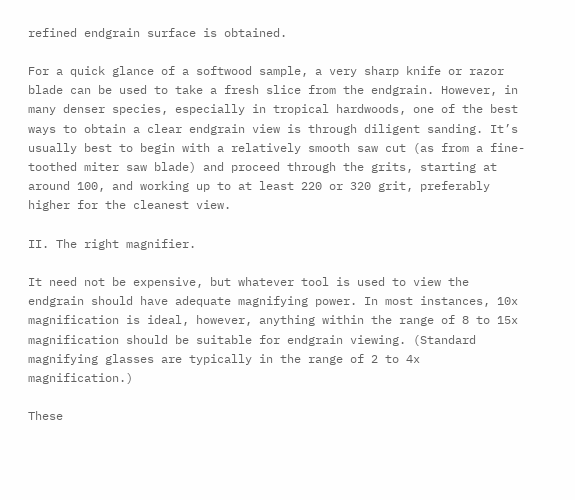refined endgrain surface is obtained.

For a quick glance of a softwood sample, a very sharp knife or razor blade can be used to take a fresh slice from the endgrain. However, in many denser species, especially in tropical hardwoods, one of the best ways to obtain a clear endgrain view is through diligent sanding. It’s usually best to begin with a relatively smooth saw cut (as from a fine-toothed miter saw blade) and proceed through the grits, starting at around 100, and working up to at least 220 or 320 grit, preferably higher for the cleanest view.

II. The right magnifier.

It need not be expensive, but whatever tool is used to view the endgrain should have adequate magnifying power. In most instances, 10x magnification is ideal, however, anything within the range of 8 to 15x magnification should be suitable for endgrain viewing. (Standard magnifying glasses are typically in the range of 2 to 4x magnification.)

These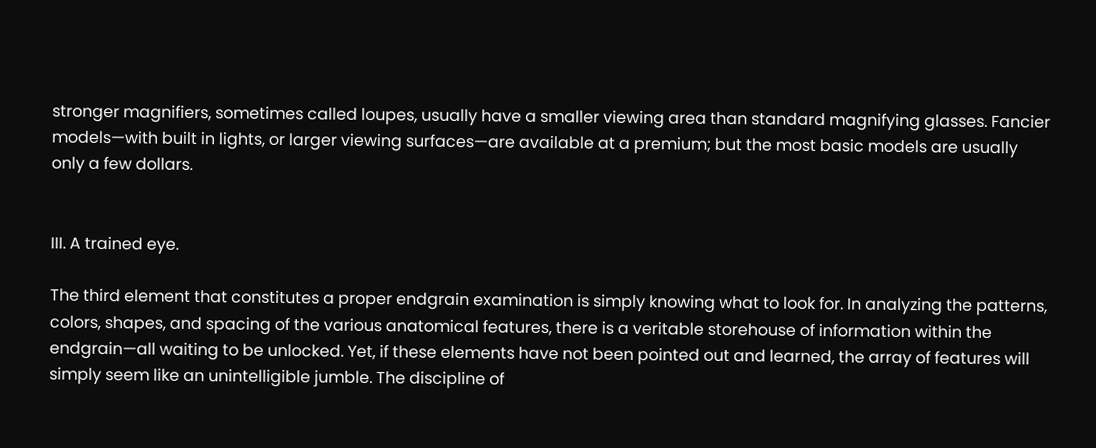stronger magnifiers, sometimes called loupes, usually have a smaller viewing area than standard magnifying glasses. Fancier models—with built in lights, or larger viewing surfaces—are available at a premium; but the most basic models are usually only a few dollars.


III. A trained eye.

The third element that constitutes a proper endgrain examination is simply knowing what to look for. In analyzing the patterns, colors, shapes, and spacing of the various anatomical features, there is a veritable storehouse of information within the endgrain—all waiting to be unlocked. Yet, if these elements have not been pointed out and learned, the array of features will simply seem like an unintelligible jumble. The discipline of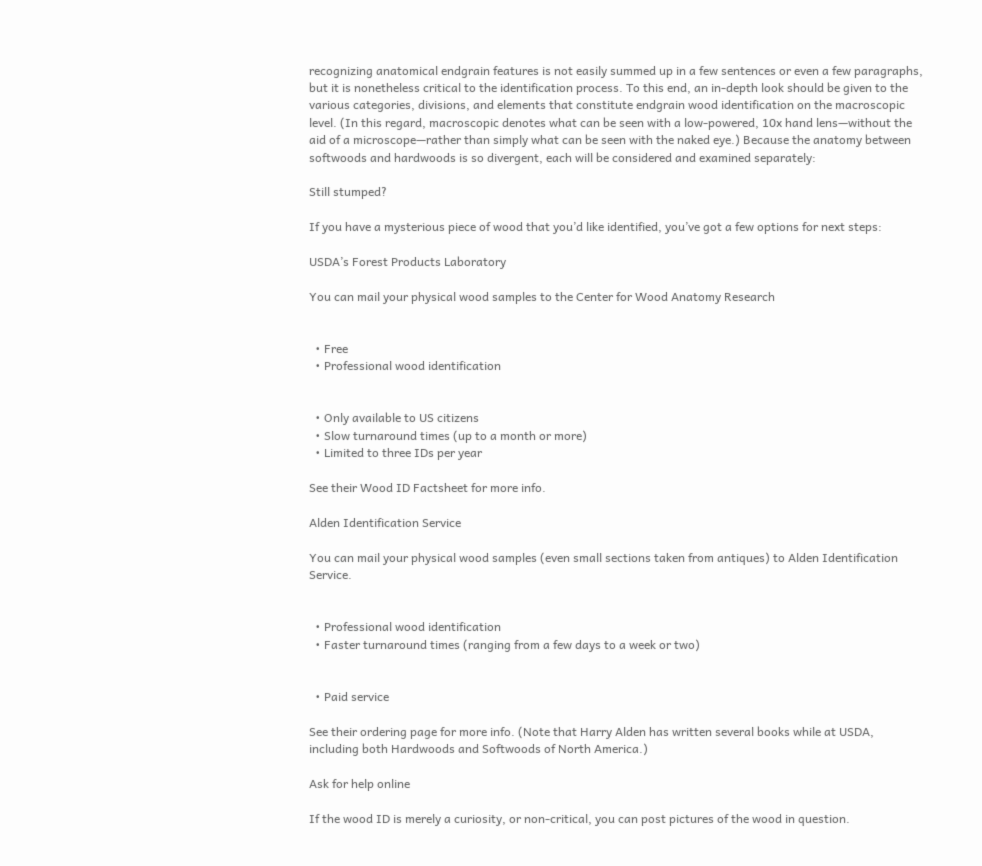recognizing anatomical endgrain features is not easily summed up in a few sentences or even a few paragraphs, but it is nonetheless critical to the identification process. To this end, an in-depth look should be given to the various categories, divisions, and elements that constitute endgrain wood identification on the macroscopic level. (In this regard, macroscopic denotes what can be seen with a low-powered, 10x hand lens—without the aid of a microscope—rather than simply what can be seen with the naked eye.) Because the anatomy between softwoods and hardwoods is so divergent, each will be considered and examined separately:

Still stumped?

If you have a mysterious piece of wood that you’d like identified, you’ve got a few options for next steps:

USDA’s Forest Products Laboratory

You can mail your physical wood samples to the Center for Wood Anatomy Research


  • Free
  • Professional wood identification


  • Only available to US citizens
  • Slow turnaround times (up to a month or more)
  • Limited to three IDs per year

See their Wood ID Factsheet for more info.

Alden Identification Service

You can mail your physical wood samples (even small sections taken from antiques) to Alden Identification Service.


  • Professional wood identification
  • Faster turnaround times (ranging from a few days to a week or two)


  • Paid service

See their ordering page for more info. (Note that Harry Alden has written several books while at USDA, including both Hardwoods and Softwoods of North America.)

Ask for help online

If the wood ID is merely a curiosity, or non-critical, you can post pictures of the wood in question.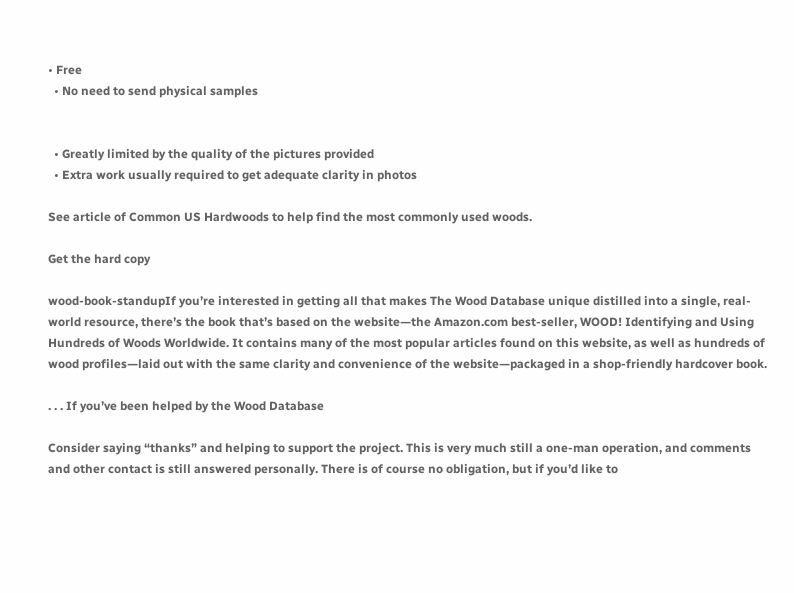• Free
  • No need to send physical samples


  • Greatly limited by the quality of the pictures provided
  • Extra work usually required to get adequate clarity in photos

See article of Common US Hardwoods to help find the most commonly used woods.

Get the hard copy

wood-book-standupIf you’re interested in getting all that makes The Wood Database unique distilled into a single, real-world resource, there’s the book that’s based on the website—the Amazon.com best-seller, WOOD! Identifying and Using Hundreds of Woods Worldwide. It contains many of the most popular articles found on this website, as well as hundreds of wood profiles—laid out with the same clarity and convenience of the website—packaged in a shop-friendly hardcover book.

. . . If you’ve been helped by the Wood Database

Consider saying “thanks” and helping to support the project. This is very much still a one-man operation, and comments and other contact is still answered personally. There is of course no obligation, but if you’d like to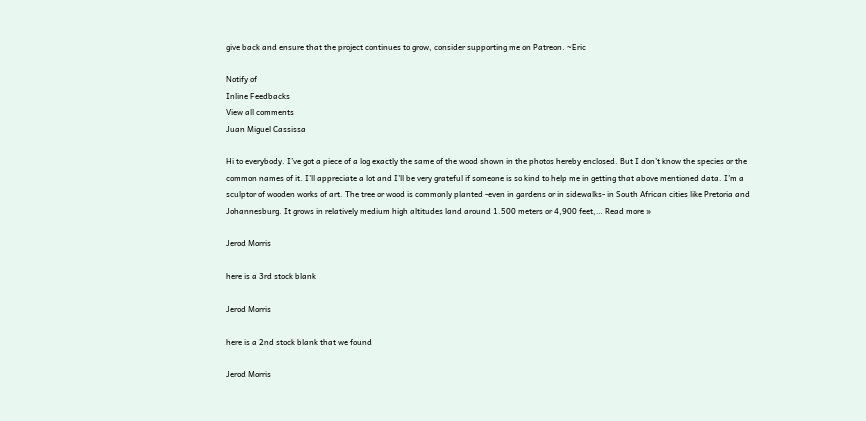give back and ensure that the project continues to grow, consider supporting me on Patreon. ~Eric

Notify of
Inline Feedbacks
View all comments
Juan Miguel Cassissa

Hi to everybody. I’ve got a piece of a log exactly the same of the wood shown in the photos hereby enclosed. But I don’t know the species or the common names of it. I’ll appreciate a lot and I’ll be very grateful if someone is so kind to help me in getting that above mentioned data. I’m a sculptor of wooden works of art. The tree or wood is commonly planted -even in gardens or in sidewalks- in South African cities like Pretoria and Johannesburg. It grows in relatively medium high altitudes land around 1.500 meters or 4,900 feet,… Read more »

Jerod Morris

here is a 3rd stock blank

Jerod Morris

here is a 2nd stock blank that we found

Jerod Morris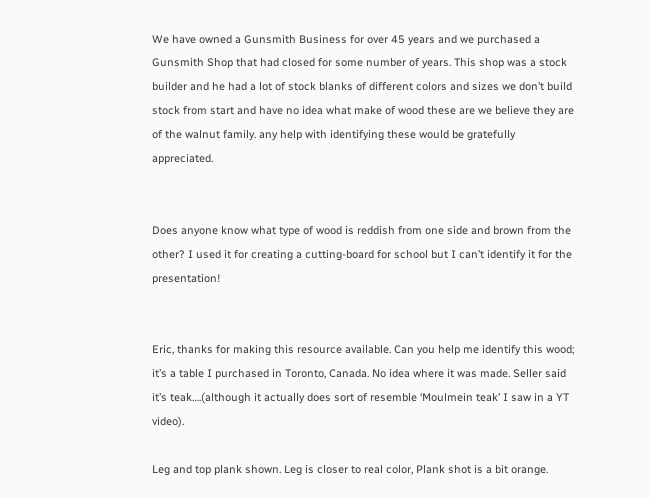We have owned a Gunsmith Business for over 45 years and we purchased a Gunsmith Shop that had closed for some number of years. This shop was a stock builder and he had a lot of stock blanks of different colors and sizes we don’t build stock from start and have no idea what make of wood these are we believe they are of the walnut family. any help with identifying these would be gratefully appreciated.


Does anyone know what type of wood is reddish from one side and brown from the other? I used it for creating a cutting-board for school but I can’t identify it for the presentation!


Eric, thanks for making this resource available. Can you help me identify this wood; it’s a table I purchased in Toronto, Canada. No idea where it was made. Seller said it’s teak….(although it actually does sort of resemble ‘Moulmein teak’ I saw in a YT video).

Leg and top plank shown. Leg is closer to real color, Plank shot is a bit orange.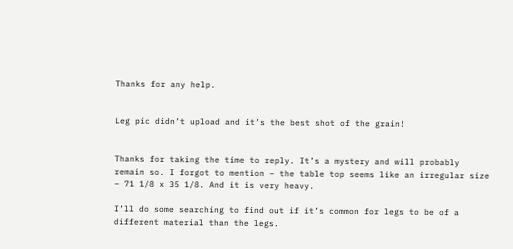Thanks for any help.


Leg pic didn’t upload and it’s the best shot of the grain!


Thanks for taking the time to reply. It’s a mystery and will probably remain so. I forgot to mention – the table top seems like an irregular size – 71 1/8 x 35 1/8. And it is very heavy.

I’ll do some searching to find out if it’s common for legs to be of a different material than the legs.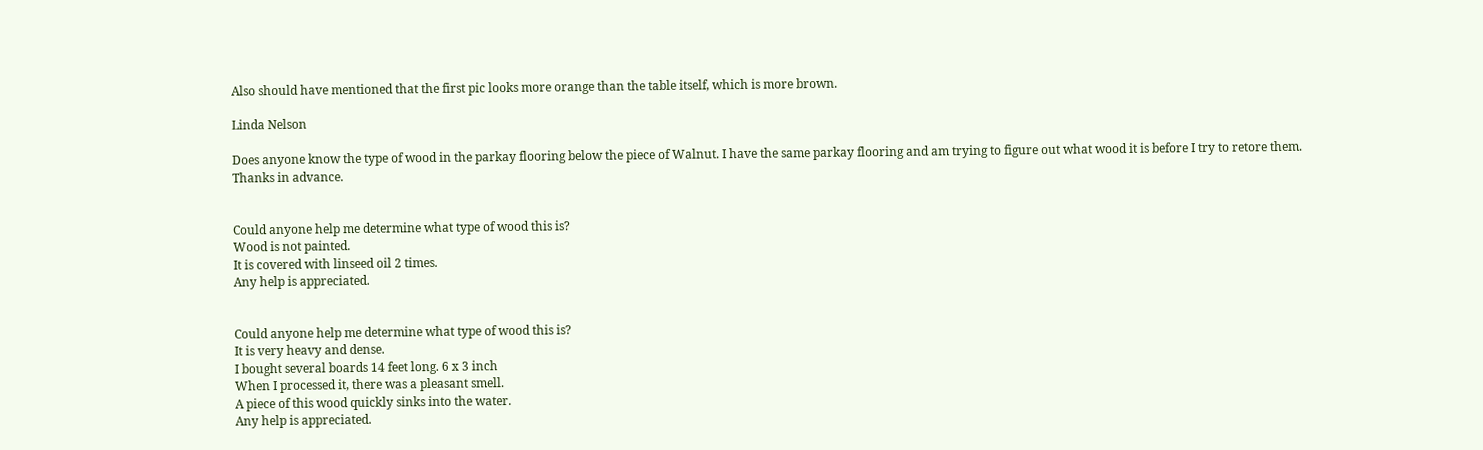Also should have mentioned that the first pic looks more orange than the table itself, which is more brown.

Linda Nelson

Does anyone know the type of wood in the parkay flooring below the piece of Walnut. I have the same parkay flooring and am trying to figure out what wood it is before I try to retore them. Thanks in advance.


Could anyone help me determine what type of wood this is?
Wood is not painted.
It is covered with linseed oil 2 times.
Any help is appreciated.


Could anyone help me determine what type of wood this is?
It is very heavy and dense.
I bought several boards 14 feet long. 6 x 3 inch
When I processed it, there was a pleasant smell.
A piece of this wood quickly sinks into the water.
Any help is appreciated.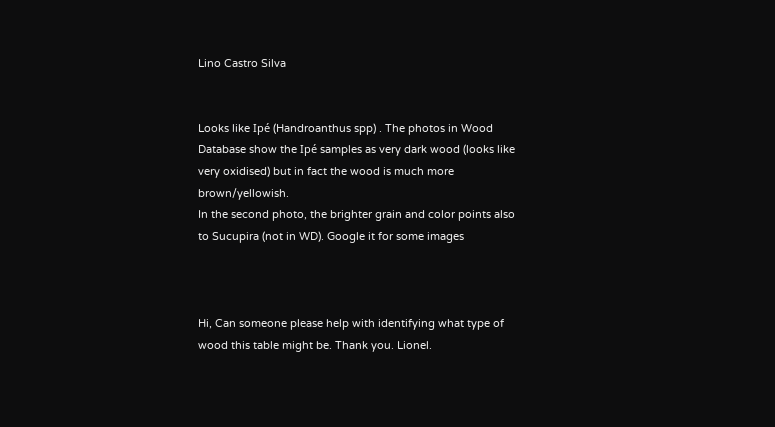Lino Castro Silva


Looks like Ipé (Handroanthus spp) . The photos in Wood Database show the Ipé samples as very dark wood (looks like very oxidised) but in fact the wood is much more brown/yellowish.
In the second photo, the brighter grain and color points also to Sucupira (not in WD). Google it for some images



Hi, Can someone please help with identifying what type of wood this table might be. Thank you. Lionel.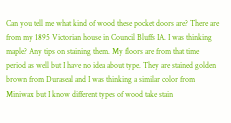Can you tell me what kind of wood these pocket doors are? There are from my 1895 Victorian house in Council Bluffs IA. I was thinking maple? Any tips on staining them. My floors are from that time period as well but I have no idea about type. They are stained golden brown from Duraseal and I was thinking a similar color from Miniwax but I know different types of wood take stain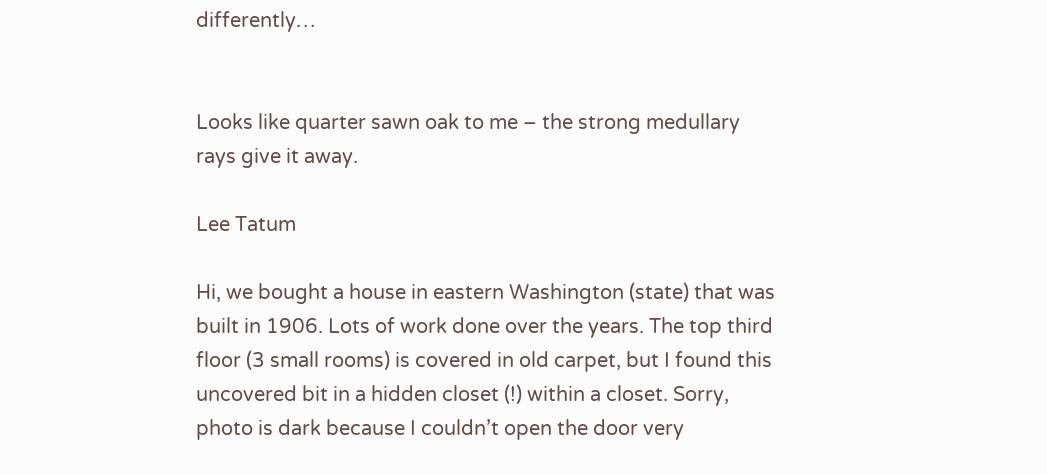differently…


Looks like quarter sawn oak to me – the strong medullary rays give it away.

Lee Tatum

Hi, we bought a house in eastern Washington (state) that was built in 1906. Lots of work done over the years. The top third floor (3 small rooms) is covered in old carpet, but I found this uncovered bit in a hidden closet (!) within a closet. Sorry, photo is dark because I couldn’t open the door very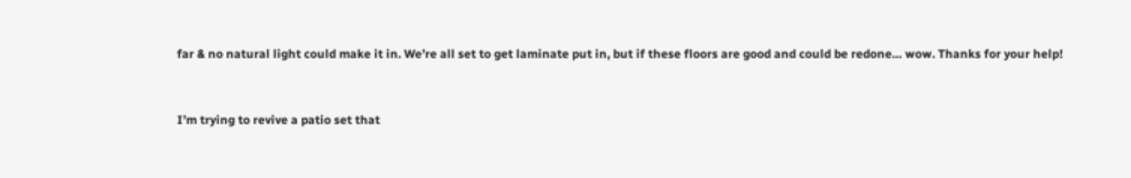far & no natural light could make it in. We’re all set to get laminate put in, but if these floors are good and could be redone… wow. Thanks for your help!


I’m trying to revive a patio set that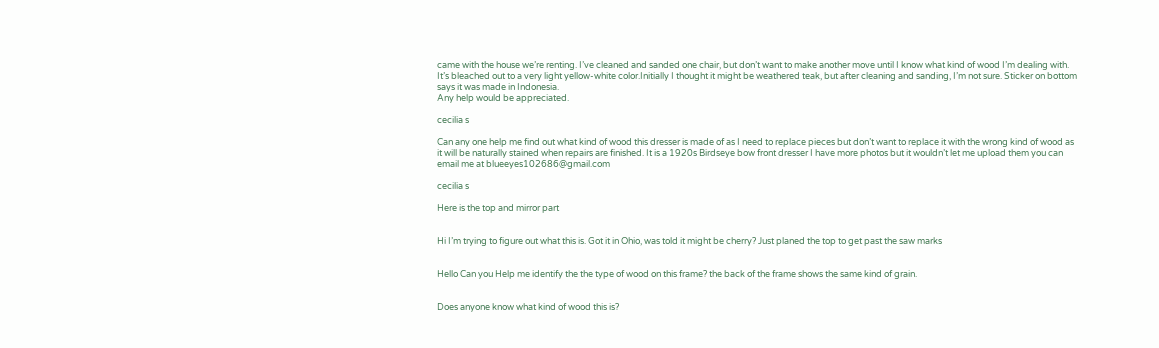came with the house we’re renting. I’ve cleaned and sanded one chair, but don’t want to make another move until I know what kind of wood I’m dealing with. It’s bleached out to a very light yellow-white color.Initially I thought it might be weathered teak, but after cleaning and sanding, I’m not sure. Sticker on bottom says it was made in Indonesia.
Any help would be appreciated.

cecilia s

Can any one help me find out what kind of wood this dresser is made of as I need to replace pieces but don’t want to replace it with the wrong kind of wood as it will be naturally stained when repairs are finished. It is a 1920s Birdseye bow front dresser I have more photos but it wouldn’t let me upload them you can email me at blueeyes102686@gmail.com

cecilia s

Here is the top and mirror part


Hi I’m trying to figure out what this is. Got it in Ohio, was told it might be cherry? Just planed the top to get past the saw marks


Hello Can you Help me identify the the type of wood on this frame? the back of the frame shows the same kind of grain.


Does anyone know what kind of wood this is?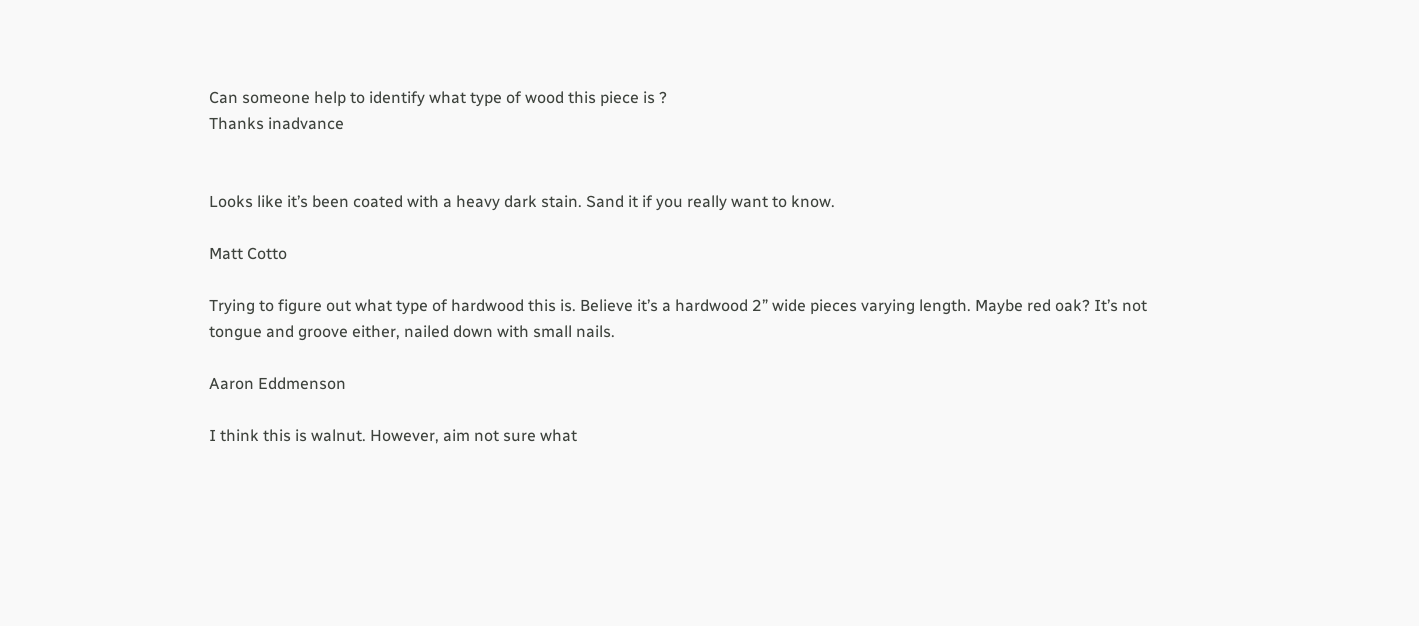Can someone help to identify what type of wood this piece is ?
Thanks inadvance


Looks like it’s been coated with a heavy dark stain. Sand it if you really want to know.

Matt Cotto

Trying to figure out what type of hardwood this is. Believe it’s a hardwood 2” wide pieces varying length. Maybe red oak? It’s not tongue and groove either, nailed down with small nails.

Aaron Eddmenson

I think this is walnut. However, aim not sure what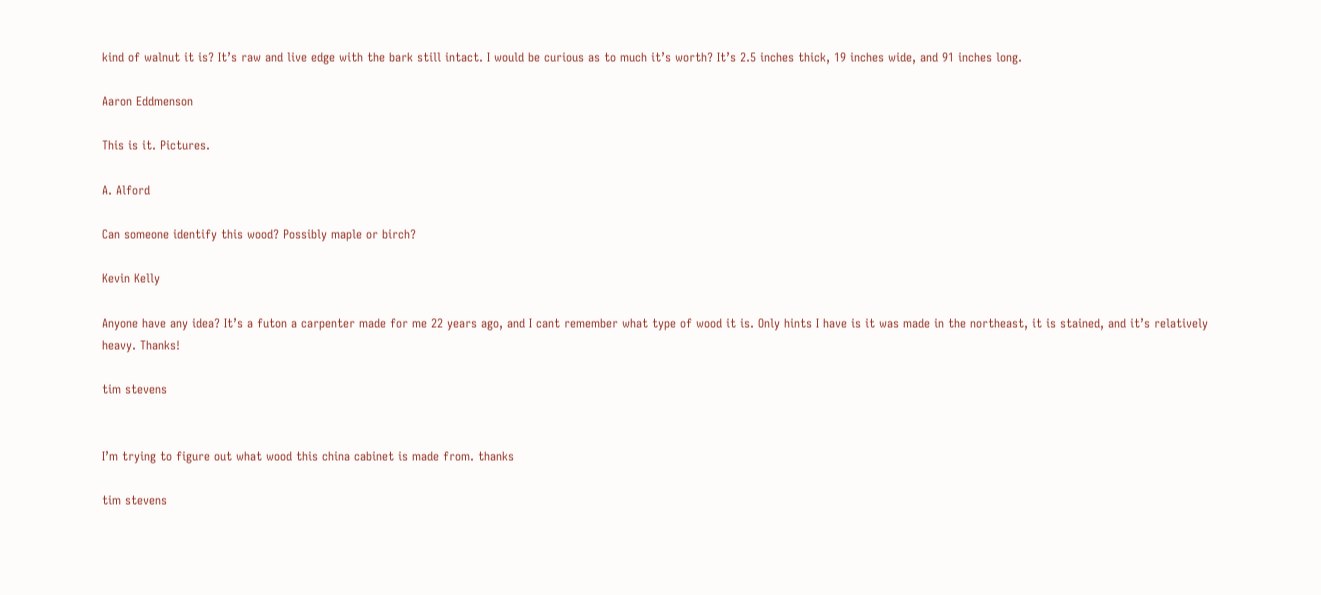kind of walnut it is? It’s raw and live edge with the bark still intact. I would be curious as to much it’s worth? It’s 2.5 inches thick, 19 inches wide, and 91 inches long.

Aaron Eddmenson

This is it. Pictures.

A. Alford

Can someone identify this wood? Possibly maple or birch?

Kevin Kelly

Anyone have any idea? It’s a futon a carpenter made for me 22 years ago, and I cant remember what type of wood it is. Only hints I have is it was made in the northeast, it is stained, and it’s relatively heavy. Thanks!

tim stevens


I’m trying to figure out what wood this china cabinet is made from. thanks

tim stevens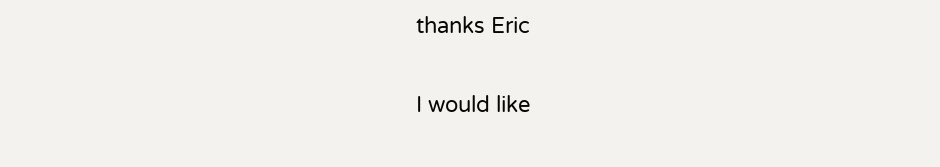thanks Eric


I would like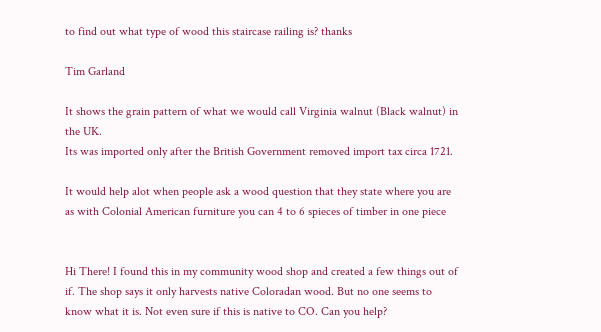to find out what type of wood this staircase railing is? thanks

Tim Garland

It shows the grain pattern of what we would call Virginia walnut (Black walnut) in the UK.
Its was imported only after the British Government removed import tax circa 1721.

It would help alot when people ask a wood question that they state where you are as with Colonial American furniture you can 4 to 6 spieces of timber in one piece


Hi There! I found this in my community wood shop and created a few things out of if. The shop says it only harvests native Coloradan wood. But no one seems to know what it is. Not even sure if this is native to CO. Can you help?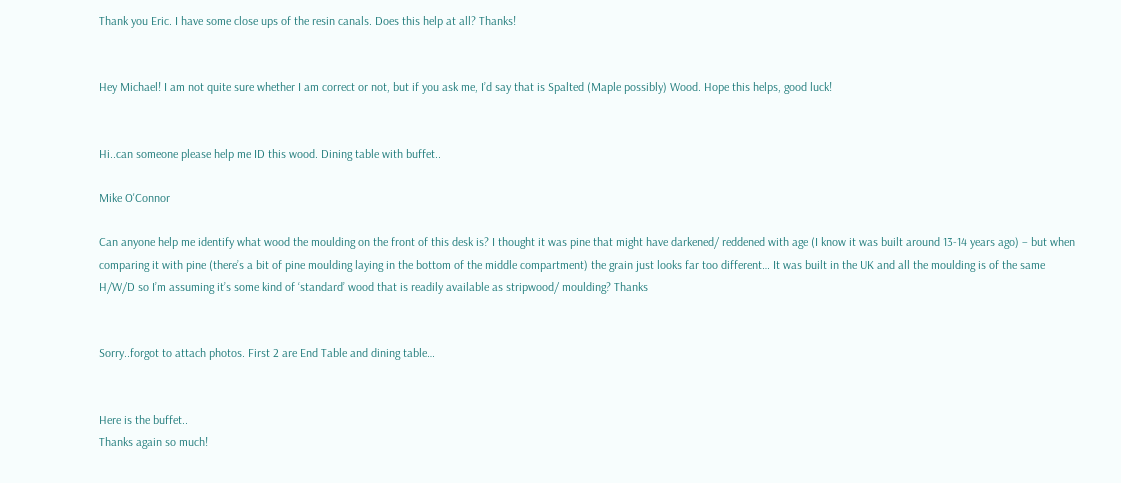Thank you Eric. I have some close ups of the resin canals. Does this help at all? Thanks!


Hey Michael! I am not quite sure whether I am correct or not, but if you ask me, I’d say that is Spalted (Maple possibly) Wood. Hope this helps, good luck!


Hi..can someone please help me ID this wood. Dining table with buffet..

Mike O'Connor

Can anyone help me identify what wood the moulding on the front of this desk is? I thought it was pine that might have darkened/ reddened with age (I know it was built around 13-14 years ago) – but when comparing it with pine (there’s a bit of pine moulding laying in the bottom of the middle compartment) the grain just looks far too different… It was built in the UK and all the moulding is of the same H/W/D so I’m assuming it’s some kind of ‘standard’ wood that is readily available as stripwood/ moulding? Thanks


Sorry..forgot to attach photos. First 2 are End Table and dining table…


Here is the buffet..
Thanks again so much!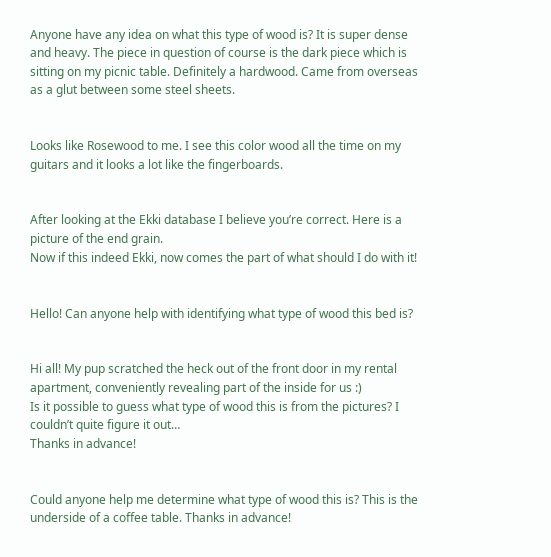Anyone have any idea on what this type of wood is? It is super dense and heavy. The piece in question of course is the dark piece which is sitting on my picnic table. Definitely a hardwood. Came from overseas as a glut between some steel sheets.


Looks like Rosewood to me. I see this color wood all the time on my guitars and it looks a lot like the fingerboards.


After looking at the Ekki database I believe you’re correct. Here is a picture of the end grain.
Now if this indeed Ekki, now comes the part of what should I do with it!


Hello! Can anyone help with identifying what type of wood this bed is?


Hi all! My pup scratched the heck out of the front door in my rental apartment, conveniently revealing part of the inside for us :)
Is it possible to guess what type of wood this is from the pictures? I couldn’t quite figure it out…
Thanks in advance!


Could anyone help me determine what type of wood this is? This is the underside of a coffee table. Thanks in advance!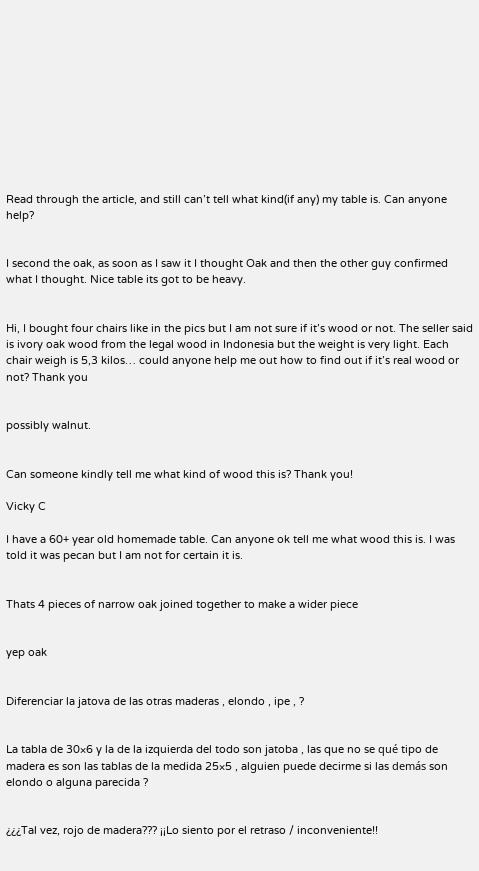Read through the article, and still can’t tell what kind(if any) my table is. Can anyone help?


I second the oak, as soon as I saw it I thought Oak and then the other guy confirmed what I thought. Nice table its got to be heavy.


Hi, I bought four chairs like in the pics but I am not sure if it’s wood or not. The seller said is ivory oak wood from the legal wood in Indonesia but the weight is very light. Each chair weigh is 5,3 kilos… could anyone help me out how to find out if it’s real wood or not? Thank you


possibly walnut.


Can someone kindly tell me what kind of wood this is? Thank you!

Vicky C

I have a 60+ year old homemade table. Can anyone ok tell me what wood this is. I was told it was pecan but I am not for certain it is.


Thats 4 pieces of narrow oak joined together to make a wider piece


yep oak


Diferenciar la jatova de las otras maderas , elondo , ipe , ?


La tabla de 30×6 y la de la izquierda del todo son jatoba , las que no se qué tipo de madera es son las tablas de la medida 25×5 , alguien puede decirme si las demás son elondo o alguna parecida ?


¿¿¿Tal vez, rojo de madera??? ¡¡Lo siento por el retraso / inconveniente!!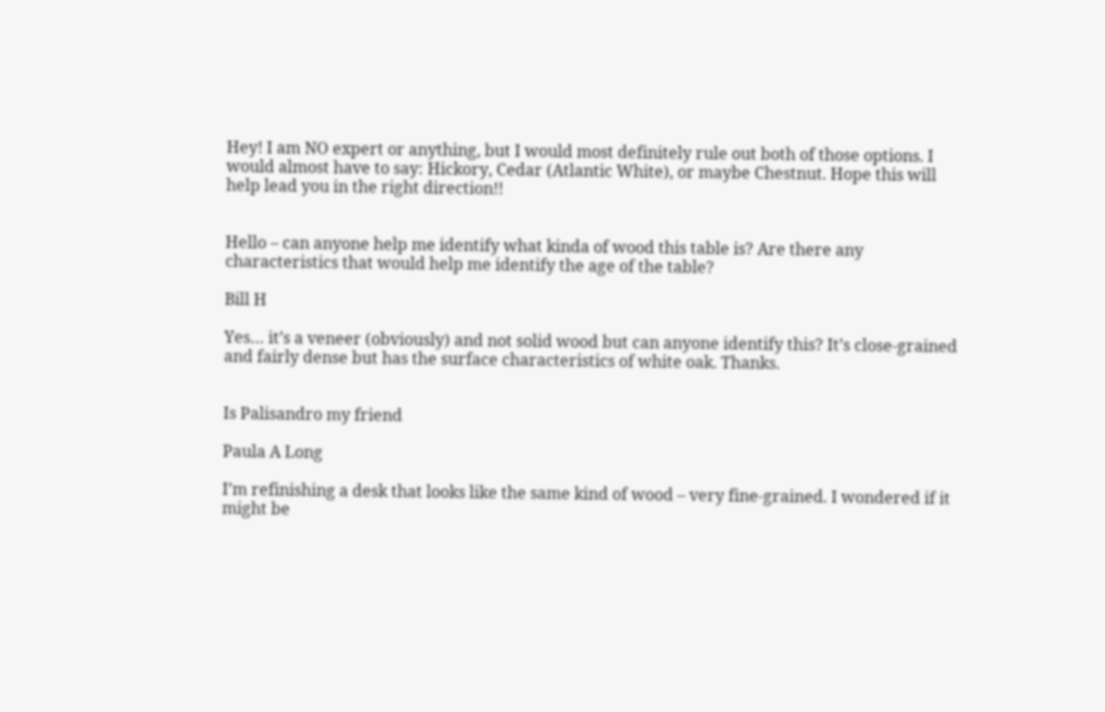Hey! I am NO expert or anything, but I would most definitely rule out both of those options. I would almost have to say: Hickory, Cedar (Atlantic White), or maybe Chestnut. Hope this will help lead you in the right direction!!


Hello – can anyone help me identify what kinda of wood this table is? Are there any characteristics that would help me identify the age of the table?

Bill H

Yes… it’s a veneer (obviously) and not solid wood but can anyone identify this? It’s close-grained and fairly dense but has the surface characteristics of white oak. Thanks.


Is Palisandro my friend

Paula A Long

I’m refinishing a desk that looks like the same kind of wood – very fine-grained. I wondered if it might be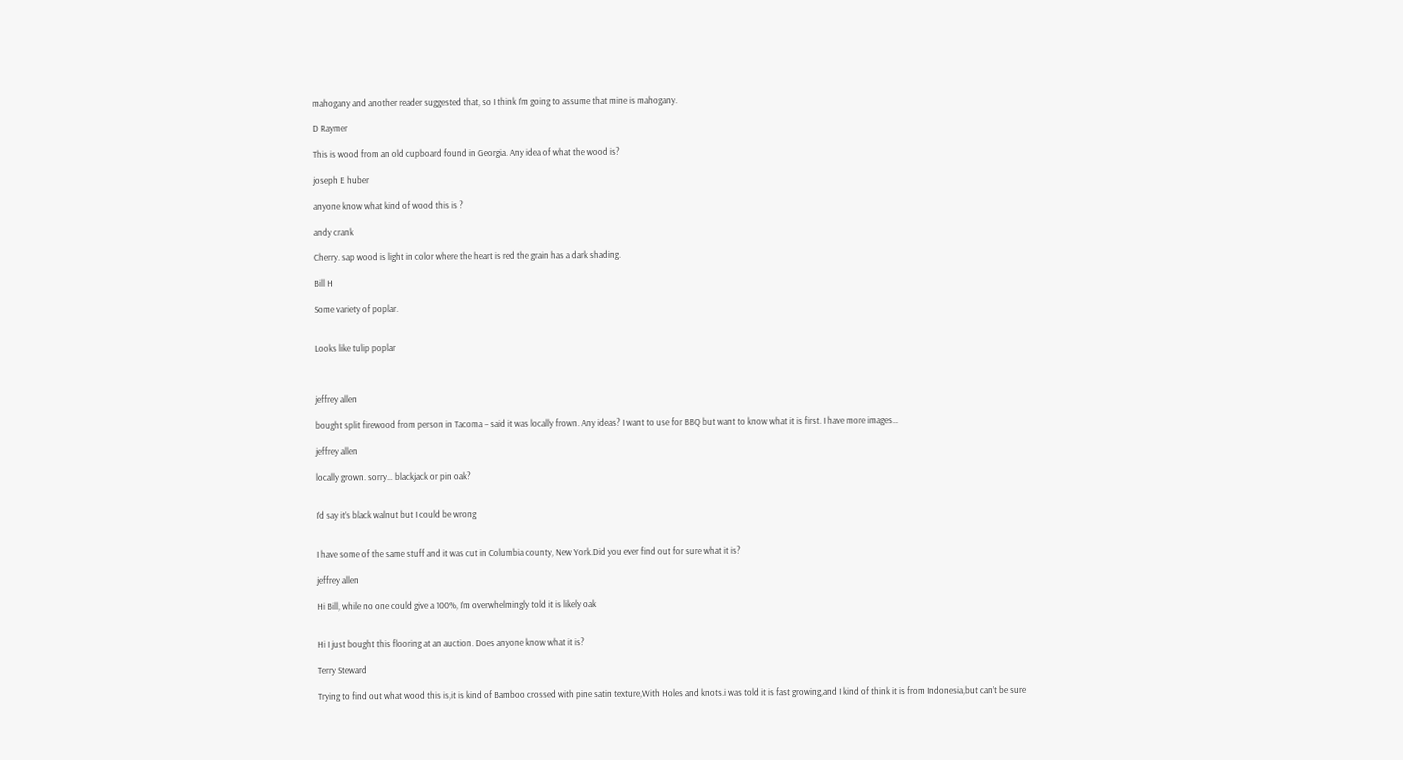mahogany and another reader suggested that, so I think I’m going to assume that mine is mahogany.

D Raymer

This is wood from an old cupboard found in Georgia. Any idea of what the wood is?

joseph E huber

anyone know what kind of wood this is ?

andy crank

Cherry. sap wood is light in color where the heart is red the grain has a dark shading.

Bill H

Some variety of poplar.


Looks like tulip poplar



jeffrey allen

bought split firewood from person in Tacoma – said it was locally frown. Any ideas? I want to use for BBQ but want to know what it is first. I have more images…

jeffrey allen

locally grown. sorry… blackjack or pin oak?


I’d say it’s black walnut but I could be wrong


I have some of the same stuff and it was cut in Columbia county, New York.Did you ever find out for sure what it is?

jeffrey allen

Hi Bill, while no one could give a 100%, I’m overwhelmingly told it is likely oak


Hi I just bought this flooring at an auction. Does anyone know what it is?

Terry Steward

Trying to find out what wood this is,it is kind of Bamboo crossed with pine satin texture,With Holes and knots.i was told it is fast growing,and I kind of think it is from Indonesia,but can’t be sure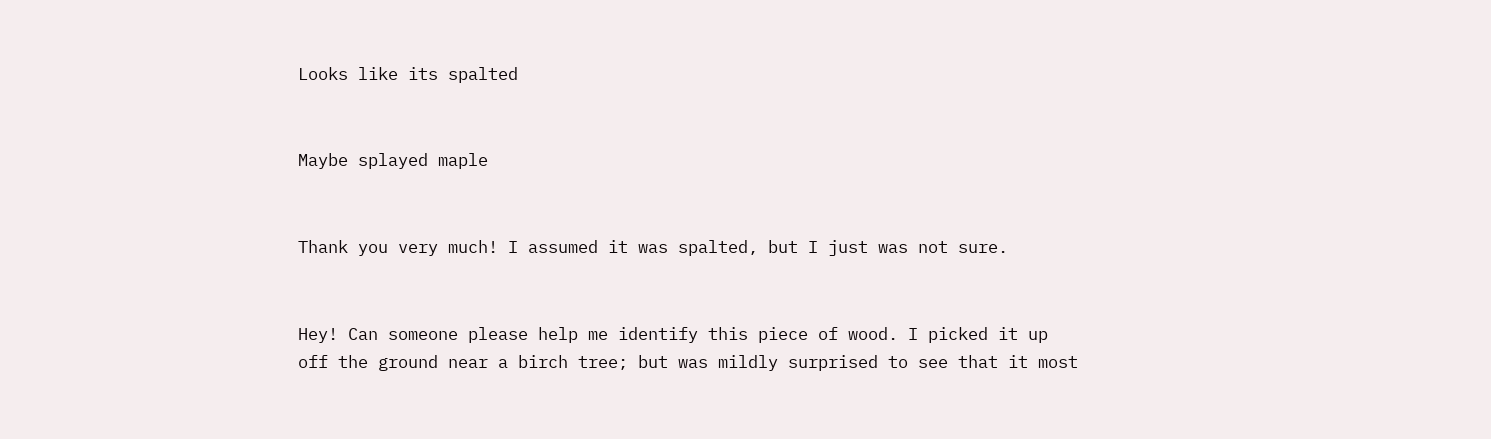Looks like its spalted


Maybe splayed maple


Thank you very much! I assumed it was spalted, but I just was not sure.


Hey! Can someone please help me identify this piece of wood. I picked it up off the ground near a birch tree; but was mildly surprised to see that it most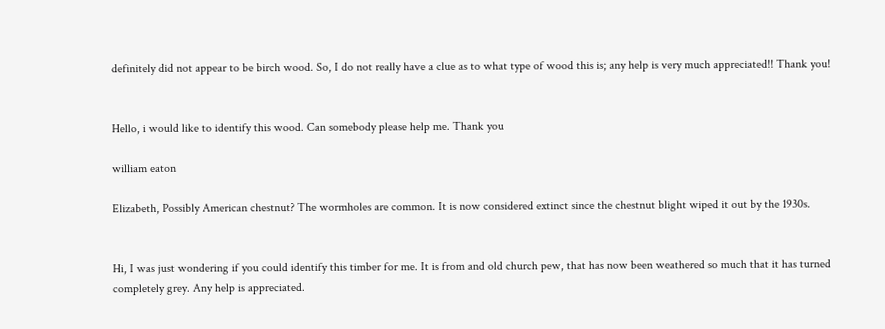definitely did not appear to be birch wood. So, I do not really have a clue as to what type of wood this is; any help is very much appreciated!! Thank you!


Hello, i would like to identify this wood. Can somebody please help me. Thank you

william eaton

Elizabeth, Possibly American chestnut? The wormholes are common. It is now considered extinct since the chestnut blight wiped it out by the 1930s.


Hi, I was just wondering if you could identify this timber for me. It is from and old church pew, that has now been weathered so much that it has turned completely grey. Any help is appreciated.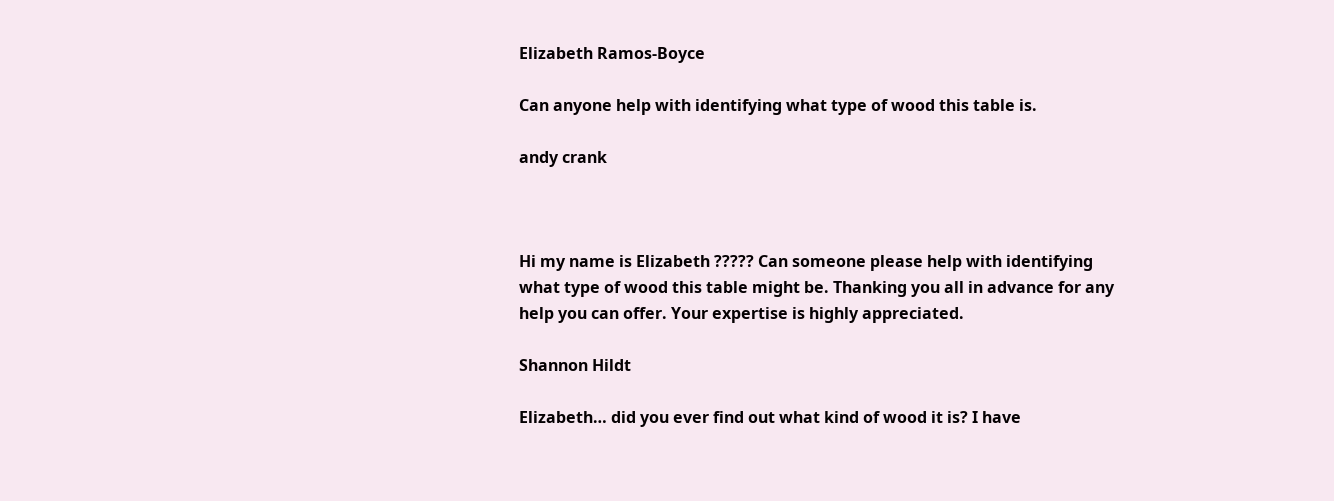Elizabeth Ramos-Boyce

Can anyone help with identifying what type of wood this table is.

andy crank



Hi my name is Elizabeth ????? Can someone please help with identifying what type of wood this table might be. Thanking you all in advance for any help you can offer. Your expertise is highly appreciated.

Shannon Hildt

Elizabeth… did you ever find out what kind of wood it is? I have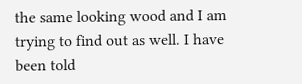the same looking wood and I am trying to find out as well. I have been told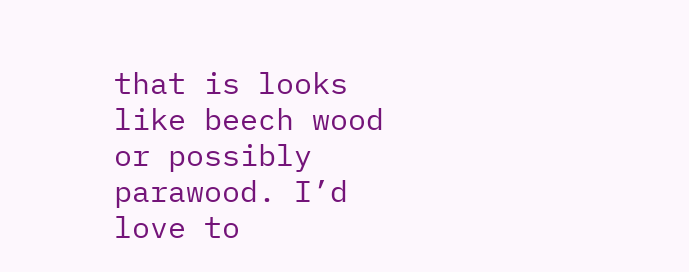that is looks like beech wood or possibly parawood. I’d love to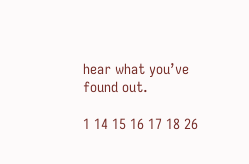hear what you’ve found out.

1 14 15 16 17 18 26